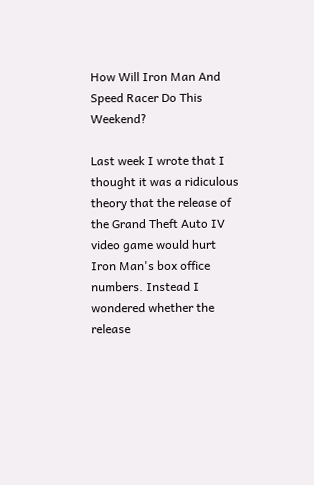How Will Iron Man And Speed Racer Do This Weekend?

Last week I wrote that I thought it was a ridiculous theory that the release of the Grand Theft Auto IV video game would hurt Iron Man's box office numbers. Instead I wondered whether the release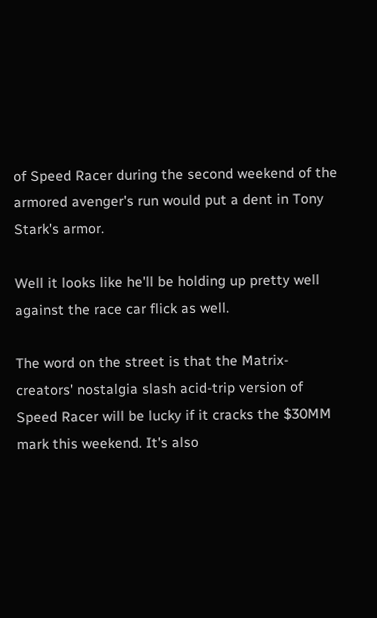of Speed Racer during the second weekend of the armored avenger's run would put a dent in Tony Stark's armor.

Well it looks like he'll be holding up pretty well against the race car flick as well.

The word on the street is that the Matrix-creators' nostalgia slash acid-trip version of Speed Racer will be lucky if it cracks the $30MM mark this weekend. It's also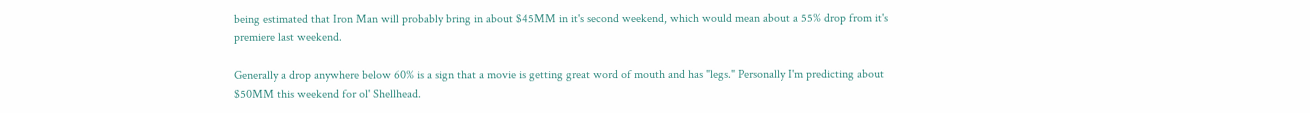being estimated that Iron Man will probably bring in about $45MM in it's second weekend, which would mean about a 55% drop from it's premiere last weekend.

Generally a drop anywhere below 60% is a sign that a movie is getting great word of mouth and has "legs." Personally I'm predicting about $50MM this weekend for ol' Shellhead.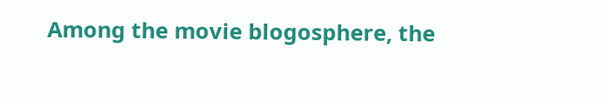Among the movie blogosphere, the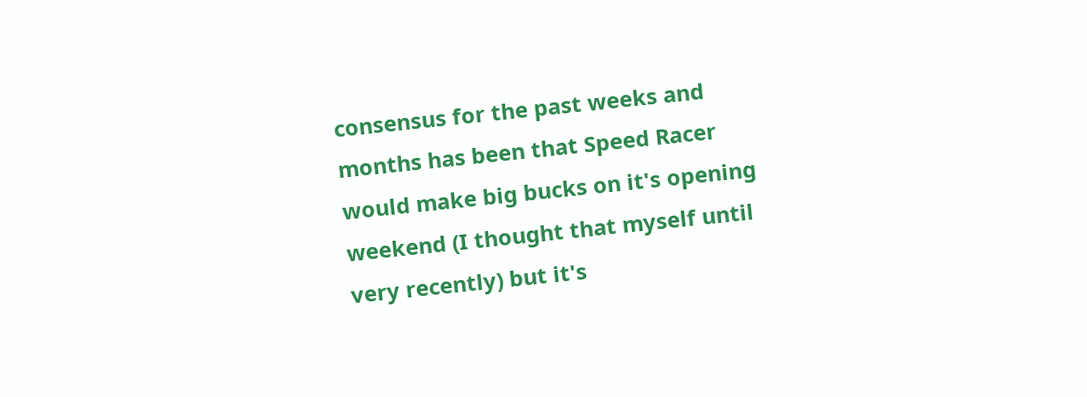consensus for the past weeks and months has been that Speed Racer would make big bucks on it's opening weekend (I thought that myself until very recently) but it's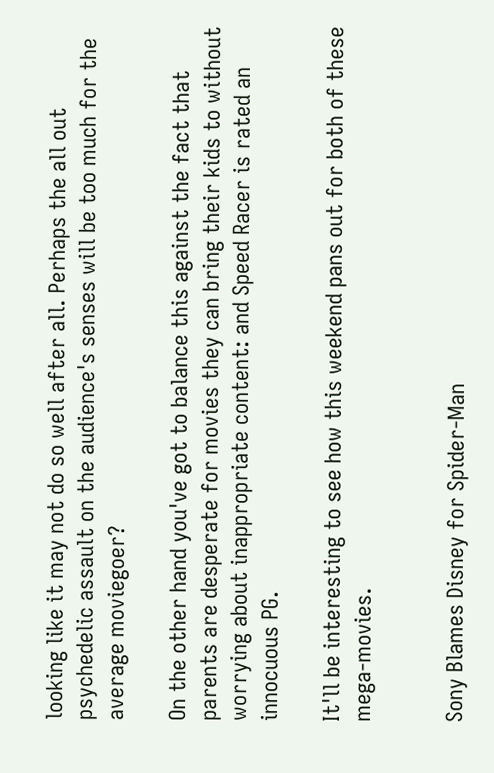looking like it may not do so well after all. Perhaps the all out psychedelic assault on the audience's senses will be too much for the average moviegoer?

On the other hand you've got to balance this against the fact that parents are desperate for movies they can bring their kids to without worrying about inappropriate content: and Speed Racer is rated an innocuous PG.

It'll be interesting to see how this weekend pans out for both of these mega-movies.


Sony Blames Disney for Spider-Man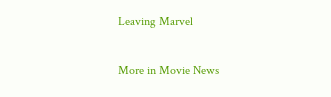Leaving Marvel

More in Movie News